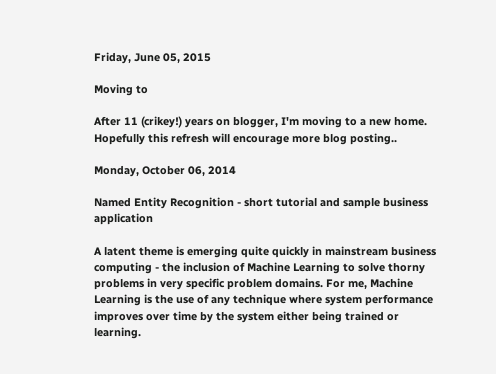Friday, June 05, 2015

Moving to

After 11 (crikey!) years on blogger, I'm moving to a new home. Hopefully this refresh will encourage more blog posting..

Monday, October 06, 2014

Named Entity Recognition - short tutorial and sample business application

A latent theme is emerging quite quickly in mainstream business computing - the inclusion of Machine Learning to solve thorny problems in very specific problem domains. For me, Machine Learning is the use of any technique where system performance improves over time by the system either being trained or learning.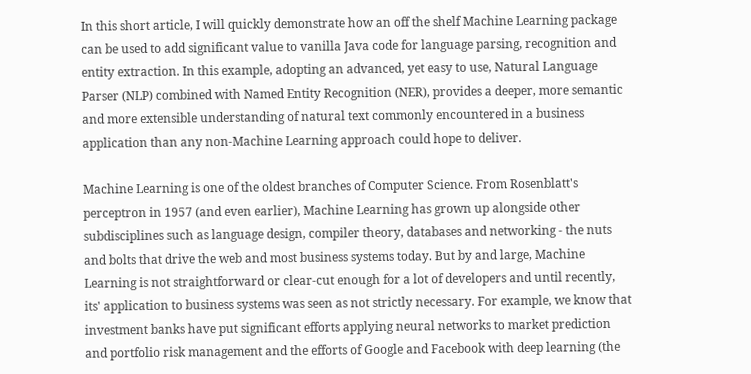In this short article, I will quickly demonstrate how an off the shelf Machine Learning package can be used to add significant value to vanilla Java code for language parsing, recognition and entity extraction. In this example, adopting an advanced, yet easy to use, Natural Language Parser (NLP) combined with Named Entity Recognition (NER), provides a deeper, more semantic and more extensible understanding of natural text commonly encountered in a business application than any non-Machine Learning approach could hope to deliver.

Machine Learning is one of the oldest branches of Computer Science. From Rosenblatt's perceptron in 1957 (and even earlier), Machine Learning has grown up alongside other subdisciplines such as language design, compiler theory, databases and networking - the nuts and bolts that drive the web and most business systems today. But by and large, Machine Learning is not straightforward or clear-cut enough for a lot of developers and until recently, its' application to business systems was seen as not strictly necessary. For example, we know that investment banks have put significant efforts applying neural networks to market prediction and portfolio risk management and the efforts of Google and Facebook with deep learning (the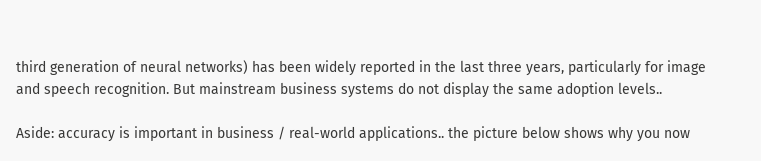third generation of neural networks) has been widely reported in the last three years, particularly for image and speech recognition. But mainstream business systems do not display the same adoption levels..

Aside: accuracy is important in business / real-world applications.. the picture below shows why you now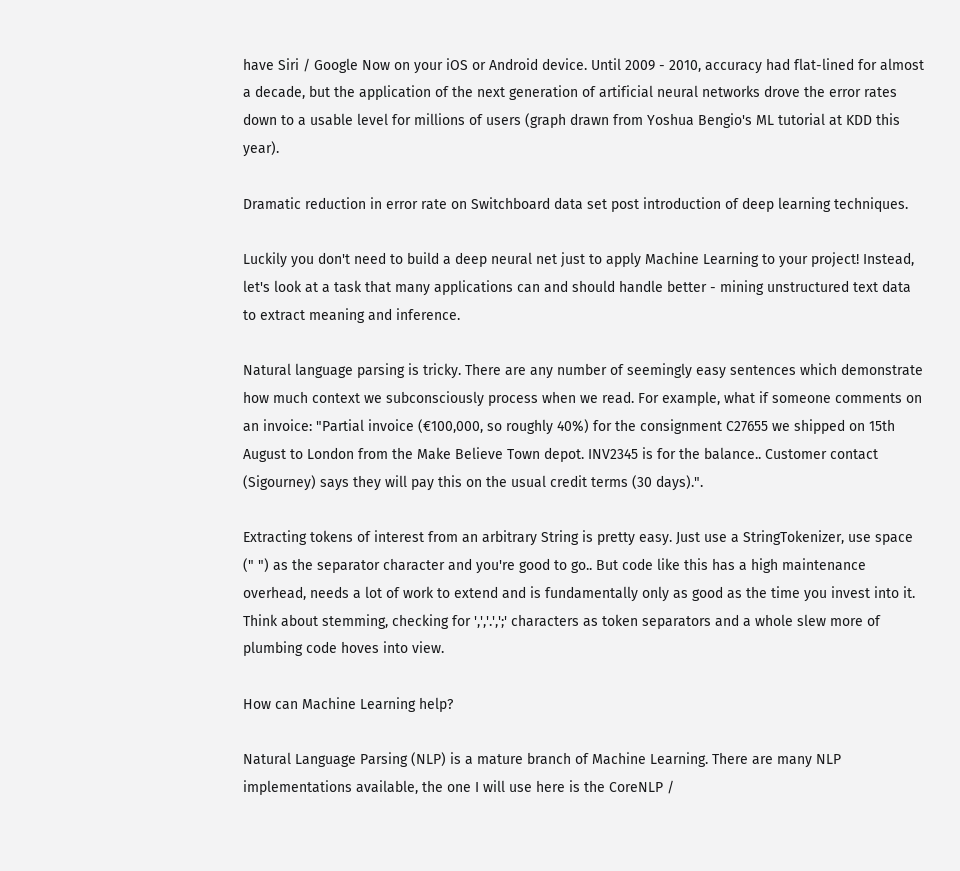have Siri / Google Now on your iOS or Android device. Until 2009 - 2010, accuracy had flat-lined for almost a decade, but the application of the next generation of artificial neural networks drove the error rates down to a usable level for millions of users (graph drawn from Yoshua Bengio's ML tutorial at KDD this year).

Dramatic reduction in error rate on Switchboard data set post introduction of deep learning techniques.

Luckily you don't need to build a deep neural net just to apply Machine Learning to your project! Instead, let's look at a task that many applications can and should handle better - mining unstructured text data to extract meaning and inference.

Natural language parsing is tricky. There are any number of seemingly easy sentences which demonstrate how much context we subconsciously process when we read. For example, what if someone comments on an invoice: "Partial invoice (€100,000, so roughly 40%) for the consignment C27655 we shipped on 15th August to London from the Make Believe Town depot. INV2345 is for the balance.. Customer contact (Sigourney) says they will pay this on the usual credit terms (30 days).".

Extracting tokens of interest from an arbitrary String is pretty easy. Just use a StringTokenizer, use space (" ") as the separator character and you're good to go.. But code like this has a high maintenance overhead, needs a lot of work to extend and is fundamentally only as good as the time you invest into it. Think about stemming, checking for ',','.',';' characters as token separators and a whole slew more of plumbing code hoves into view.

How can Machine Learning help?

Natural Language Parsing (NLP) is a mature branch of Machine Learning. There are many NLP implementations available, the one I will use here is the CoreNLP /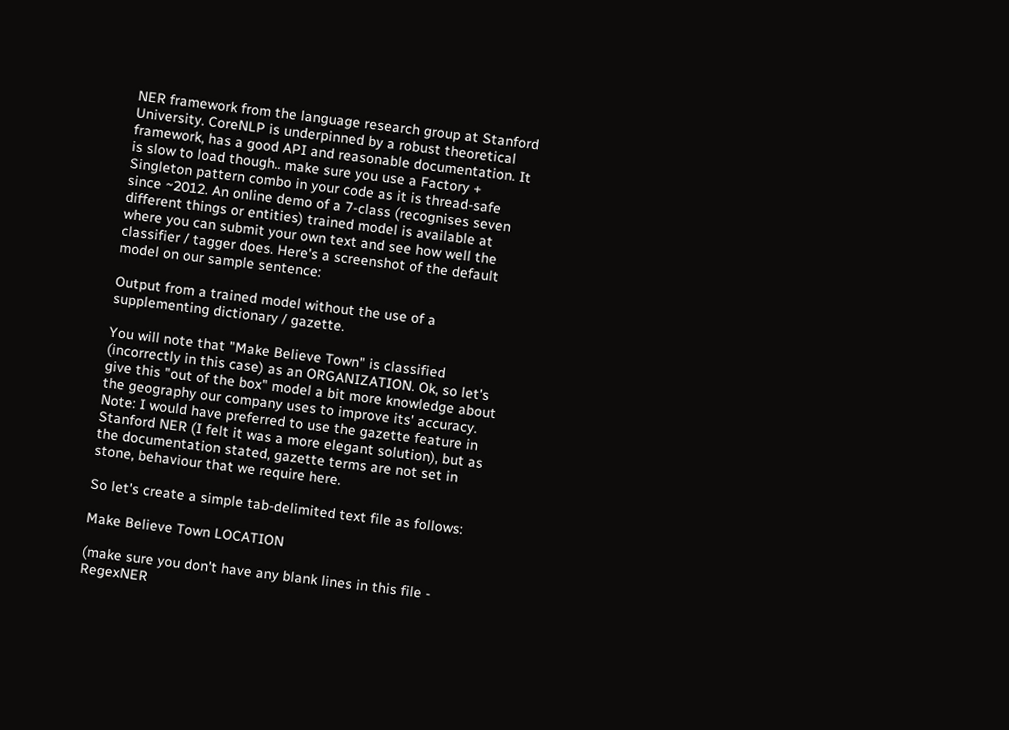NER framework from the language research group at Stanford University. CoreNLP is underpinned by a robust theoretical framework, has a good API and reasonable documentation. It is slow to load though.. make sure you use a Factory + Singleton pattern combo in your code as it is thread-safe since ~2012. An online demo of a 7-class (recognises seven different things or entities) trained model is available at where you can submit your own text and see how well the classifier / tagger does. Here's a screenshot of the default model on our sample sentence:

Output from a trained model without the use of a supplementing dictionary / gazette.

You will note that "Make Believe Town" is classified (incorrectly in this case) as an ORGANIZATION. Ok, so let's give this "out of the box" model a bit more knowledge about the geography our company uses to improve its' accuracy. Note: I would have preferred to use the gazette feature in Stanford NER (I felt it was a more elegant solution), but as the documentation stated, gazette terms are not set in stone, behaviour that we require here.

So let's create a simple tab-delimited text file as follows:

Make Believe Town LOCATION

(make sure you don't have any blank lines in this file - RegexNER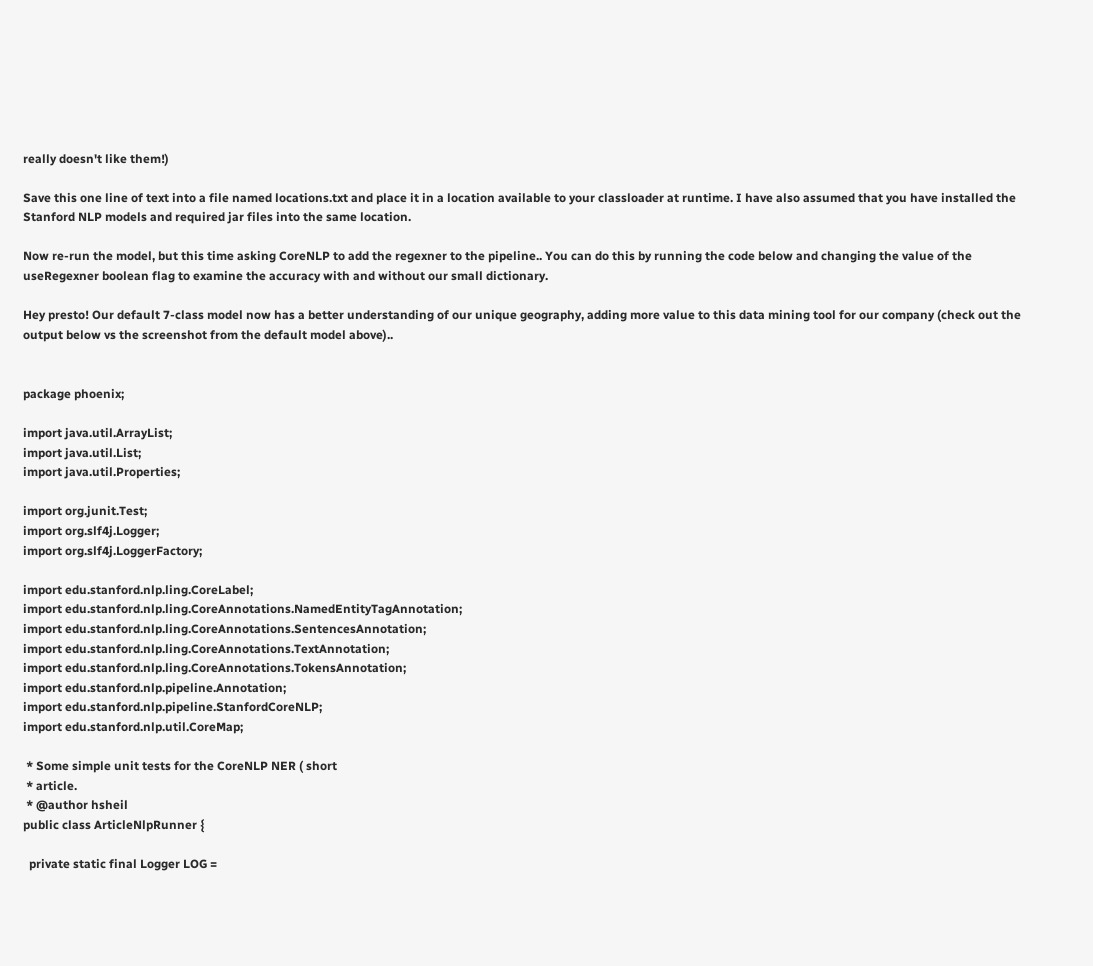really doesn't like them!)

Save this one line of text into a file named locations.txt and place it in a location available to your classloader at runtime. I have also assumed that you have installed the Stanford NLP models and required jar files into the same location.

Now re-run the model, but this time asking CoreNLP to add the regexner to the pipeline.. You can do this by running the code below and changing the value of the useRegexner boolean flag to examine the accuracy with and without our small dictionary.

Hey presto! Our default 7-class model now has a better understanding of our unique geography, adding more value to this data mining tool for our company (check out the output below vs the screenshot from the default model above)..


package phoenix;

import java.util.ArrayList;
import java.util.List;
import java.util.Properties;

import org.junit.Test;
import org.slf4j.Logger;
import org.slf4j.LoggerFactory;

import edu.stanford.nlp.ling.CoreLabel;
import edu.stanford.nlp.ling.CoreAnnotations.NamedEntityTagAnnotation;
import edu.stanford.nlp.ling.CoreAnnotations.SentencesAnnotation;
import edu.stanford.nlp.ling.CoreAnnotations.TextAnnotation;
import edu.stanford.nlp.ling.CoreAnnotations.TokensAnnotation;
import edu.stanford.nlp.pipeline.Annotation;
import edu.stanford.nlp.pipeline.StanfordCoreNLP;
import edu.stanford.nlp.util.CoreMap;

 * Some simple unit tests for the CoreNLP NER ( short
 * article.
 * @author hsheil
public class ArticleNlpRunner {

  private static final Logger LOG =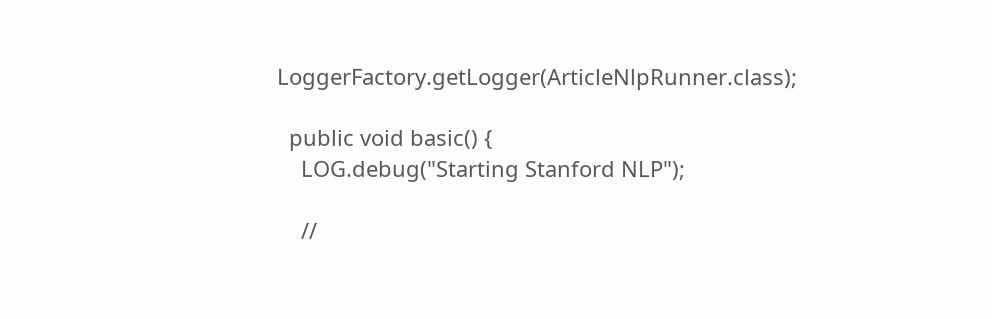LoggerFactory.getLogger(ArticleNlpRunner.class);

  public void basic() {
    LOG.debug("Starting Stanford NLP");

    //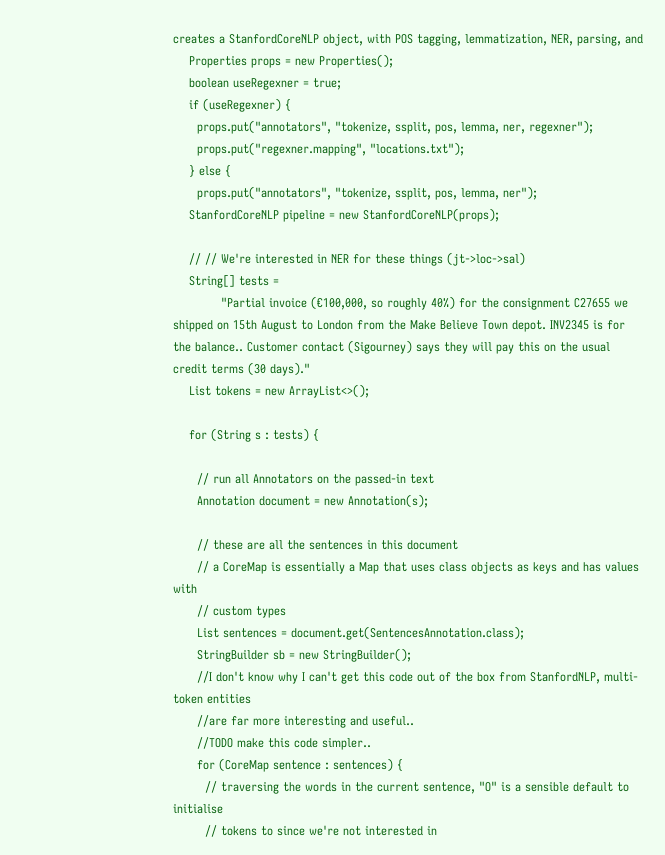creates a StanfordCoreNLP object, with POS tagging, lemmatization, NER, parsing, and
    Properties props = new Properties();
    boolean useRegexner = true;
    if (useRegexner) {
      props.put("annotators", "tokenize, ssplit, pos, lemma, ner, regexner");
      props.put("regexner.mapping", "locations.txt");
    } else {
      props.put("annotators", "tokenize, ssplit, pos, lemma, ner");
    StanfordCoreNLP pipeline = new StanfordCoreNLP(props);

    // // We're interested in NER for these things (jt->loc->sal)
    String[] tests =
            "Partial invoice (€100,000, so roughly 40%) for the consignment C27655 we shipped on 15th August to London from the Make Believe Town depot. INV2345 is for the balance.. Customer contact (Sigourney) says they will pay this on the usual credit terms (30 days)."
    List tokens = new ArrayList<>();

    for (String s : tests) {

      // run all Annotators on the passed-in text
      Annotation document = new Annotation(s);

      // these are all the sentences in this document
      // a CoreMap is essentially a Map that uses class objects as keys and has values with
      // custom types
      List sentences = document.get(SentencesAnnotation.class);
      StringBuilder sb = new StringBuilder();
      //I don't know why I can't get this code out of the box from StanfordNLP, multi-token entities
      //are far more interesting and useful..
      //TODO make this code simpler..
      for (CoreMap sentence : sentences) {
        // traversing the words in the current sentence, "O" is a sensible default to initialise
        // tokens to since we're not interested in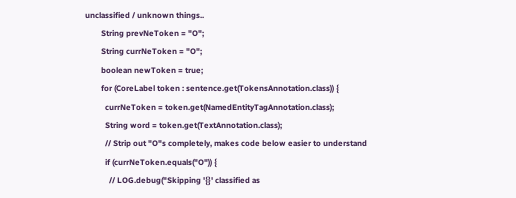unclassified / unknown things..
        String prevNeToken = "O";
        String currNeToken = "O";
        boolean newToken = true;
        for (CoreLabel token : sentence.get(TokensAnnotation.class)) {
          currNeToken = token.get(NamedEntityTagAnnotation.class);
          String word = token.get(TextAnnotation.class);
          // Strip out "O"s completely, makes code below easier to understand
          if (currNeToken.equals("O")) {
            // LOG.debug("Skipping '{}' classified as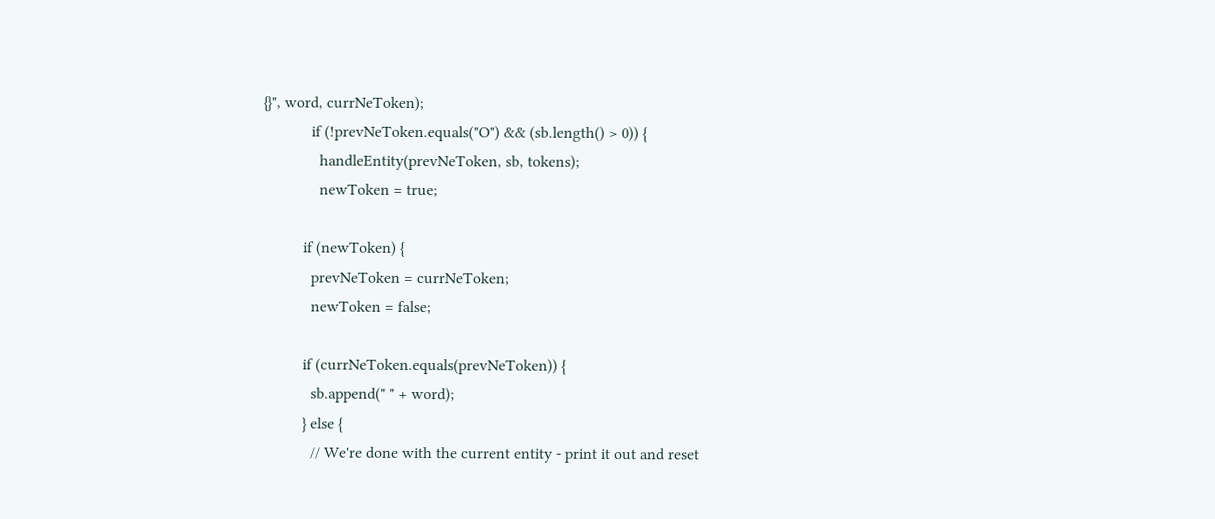{}", word, currNeToken);
            if (!prevNeToken.equals("O") && (sb.length() > 0)) {
              handleEntity(prevNeToken, sb, tokens);
              newToken = true;

          if (newToken) {
            prevNeToken = currNeToken;
            newToken = false;

          if (currNeToken.equals(prevNeToken)) {
            sb.append(" " + word);
          } else {
            // We're done with the current entity - print it out and reset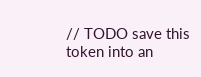// TODO save this token into an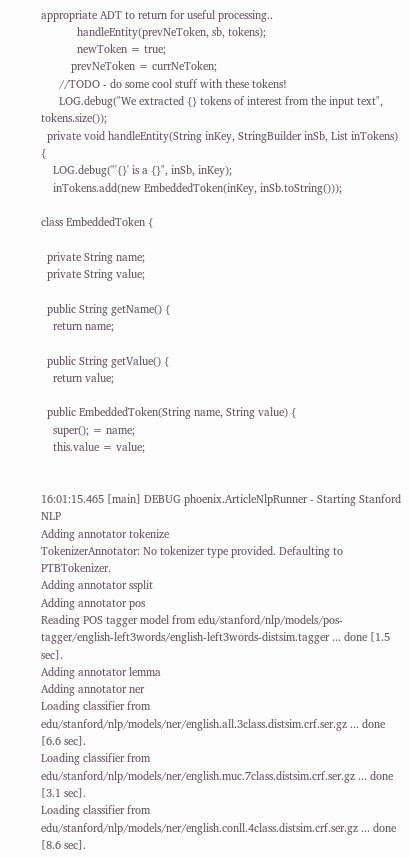appropriate ADT to return for useful processing..
            handleEntity(prevNeToken, sb, tokens);
            newToken = true;
          prevNeToken = currNeToken;
      //TODO - do some cool stuff with these tokens!
      LOG.debug("We extracted {} tokens of interest from the input text", tokens.size());
  private void handleEntity(String inKey, StringBuilder inSb, List inTokens) {
    LOG.debug("'{}' is a {}", inSb, inKey);
    inTokens.add(new EmbeddedToken(inKey, inSb.toString()));

class EmbeddedToken {

  private String name;
  private String value;

  public String getName() {
    return name;

  public String getValue() {
    return value;

  public EmbeddedToken(String name, String value) {
    super(); = name;
    this.value = value;


16:01:15.465 [main] DEBUG phoenix.ArticleNlpRunner - Starting Stanford NLP
Adding annotator tokenize
TokenizerAnnotator: No tokenizer type provided. Defaulting to PTBTokenizer.
Adding annotator ssplit
Adding annotator pos
Reading POS tagger model from edu/stanford/nlp/models/pos-tagger/english-left3words/english-left3words-distsim.tagger ... done [1.5 sec].
Adding annotator lemma
Adding annotator ner
Loading classifier from edu/stanford/nlp/models/ner/english.all.3class.distsim.crf.ser.gz ... done [6.6 sec].
Loading classifier from edu/stanford/nlp/models/ner/english.muc.7class.distsim.crf.ser.gz ... done [3.1 sec].
Loading classifier from edu/stanford/nlp/models/ner/english.conll.4class.distsim.crf.ser.gz ... done [8.6 sec].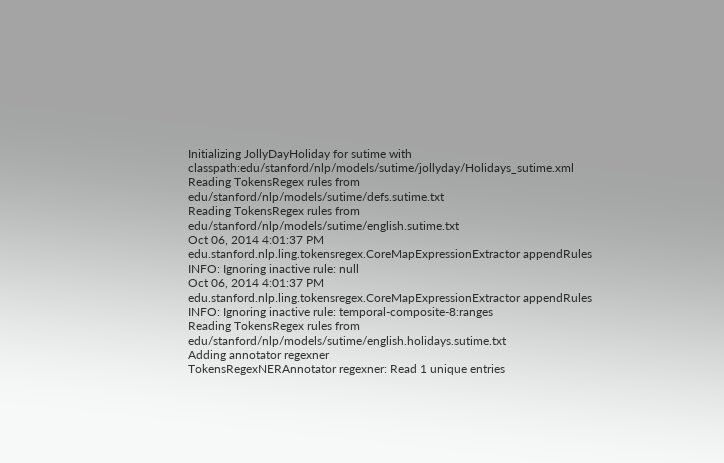Initializing JollyDayHoliday for sutime with classpath:edu/stanford/nlp/models/sutime/jollyday/Holidays_sutime.xml
Reading TokensRegex rules from edu/stanford/nlp/models/sutime/defs.sutime.txt
Reading TokensRegex rules from edu/stanford/nlp/models/sutime/english.sutime.txt
Oct 06, 2014 4:01:37 PM edu.stanford.nlp.ling.tokensregex.CoreMapExpressionExtractor appendRules
INFO: Ignoring inactive rule: null
Oct 06, 2014 4:01:37 PM edu.stanford.nlp.ling.tokensregex.CoreMapExpressionExtractor appendRules
INFO: Ignoring inactive rule: temporal-composite-8:ranges
Reading TokensRegex rules from edu/stanford/nlp/models/sutime/english.holidays.sutime.txt
Adding annotator regexner
TokensRegexNERAnnotator regexner: Read 1 unique entries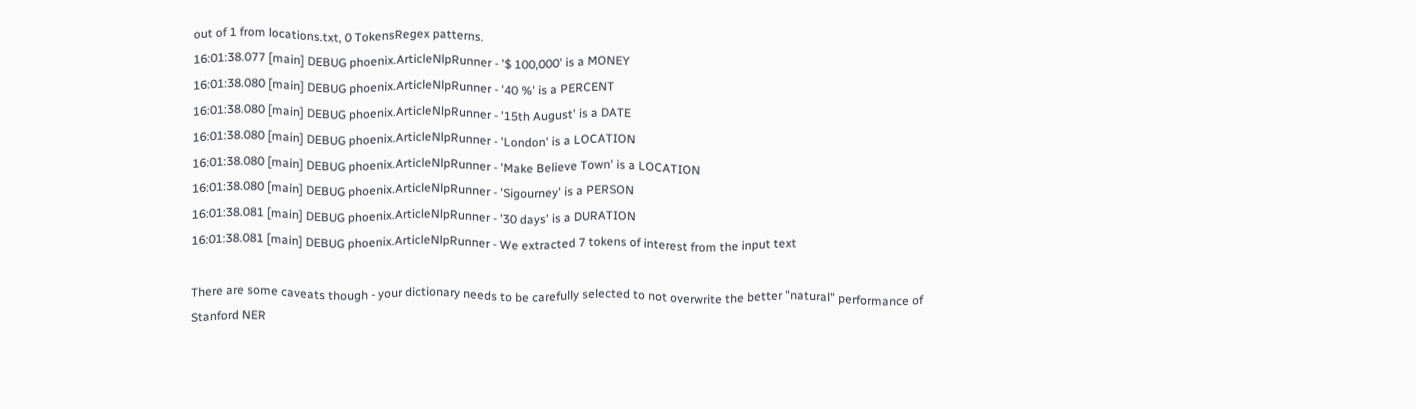out of 1 from locations.txt, 0 TokensRegex patterns.
16:01:38.077 [main] DEBUG phoenix.ArticleNlpRunner - '$ 100,000' is a MONEY
16:01:38.080 [main] DEBUG phoenix.ArticleNlpRunner - '40 %' is a PERCENT
16:01:38.080 [main] DEBUG phoenix.ArticleNlpRunner - '15th August' is a DATE
16:01:38.080 [main] DEBUG phoenix.ArticleNlpRunner - 'London' is a LOCATION
16:01:38.080 [main] DEBUG phoenix.ArticleNlpRunner - 'Make Believe Town' is a LOCATION
16:01:38.080 [main] DEBUG phoenix.ArticleNlpRunner - 'Sigourney' is a PERSON
16:01:38.081 [main] DEBUG phoenix.ArticleNlpRunner - '30 days' is a DURATION
16:01:38.081 [main] DEBUG phoenix.ArticleNlpRunner - We extracted 7 tokens of interest from the input text

There are some caveats though - your dictionary needs to be carefully selected to not overwrite the better "natural" performance of Stanford NER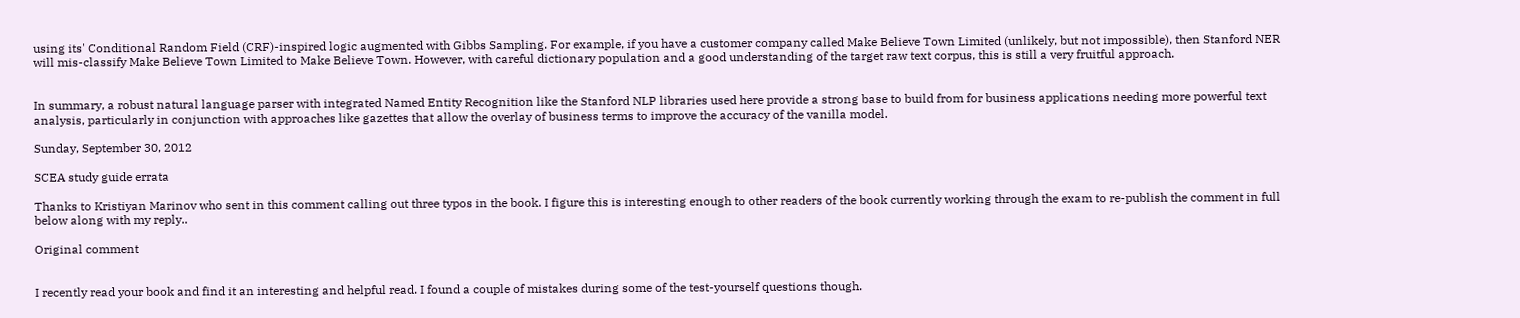using its' Conditional Random Field (CRF)-inspired logic augmented with Gibbs Sampling. For example, if you have a customer company called Make Believe Town Limited (unlikely, but not impossible), then Stanford NER will mis-classify Make Believe Town Limited to Make Believe Town. However, with careful dictionary population and a good understanding of the target raw text corpus, this is still a very fruitful approach.


In summary, a robust natural language parser with integrated Named Entity Recognition like the Stanford NLP libraries used here provide a strong base to build from for business applications needing more powerful text analysis, particularly in conjunction with approaches like gazettes that allow the overlay of business terms to improve the accuracy of the vanilla model.

Sunday, September 30, 2012

SCEA study guide errata

Thanks to Kristiyan Marinov who sent in this comment calling out three typos in the book. I figure this is interesting enough to other readers of the book currently working through the exam to re-publish the comment in full below along with my reply..

Original comment


I recently read your book and find it an interesting and helpful read. I found a couple of mistakes during some of the test-yourself questions though.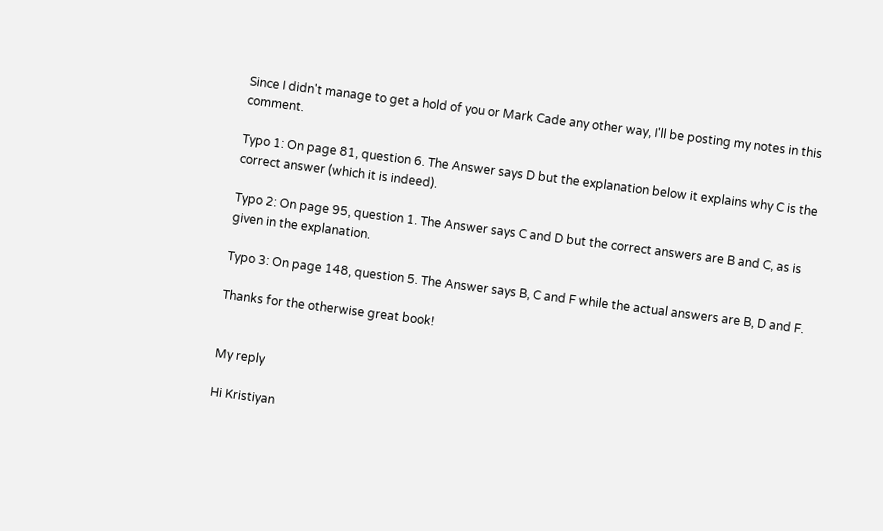Since I didn't manage to get a hold of you or Mark Cade any other way, I'll be posting my notes in this comment.

Typo 1: On page 81, question 6. The Answer says D but the explanation below it explains why C is the correct answer (which it is indeed).

Typo 2: On page 95, question 1. The Answer says C and D but the correct answers are B and C, as is given in the explanation.

Typo 3: On page 148, question 5. The Answer says B, C and F while the actual answers are B, D and F.

Thanks for the otherwise great book!


My reply

Hi Kristiyan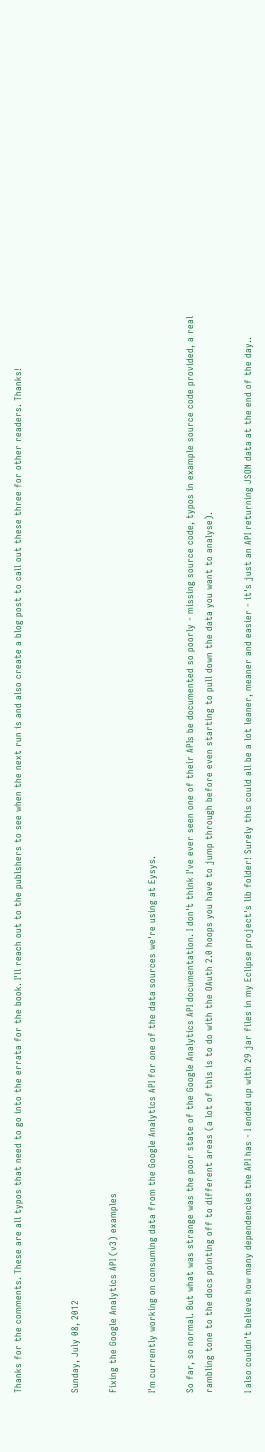Thanks for the comments. These are all typos that need to go into the errata for the book. I'll reach out to the publshers to see when the next run is and also create a blog post to call out these three for other readers. Thanks!


Sunday, July 08, 2012

Fixing the Google Analytics API (v3) examples

I'm currently working on consuming data from the Google Analytics API for one of the data sources we're using at Eysys.

So far, so normal. But what was strange was the poor state of the Google Analytics API documentation. I don't think I've ever seen one of their APIs be documented so poorly - missing source code, typos in example source code provided, a real rambling tone to the docs pointing off to different areas (a lot of this is to do with the OAuth 2.0 hoops you have to jump through before even starting to pull down the data you want to analyse).

I also couldn't believe how many dependencies the API has - I ended up with 29 jar files in my Eclipse project's lib folder! Surely this could all be a lot leaner, meaner and easier - it's just an API returning JSON data at the end of the day..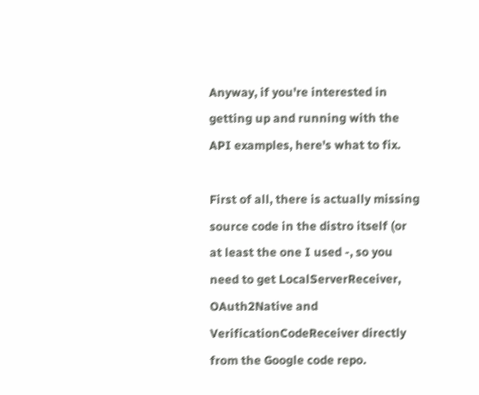Anyway, if you're interested in getting up and running with the API examples, here's what to fix.

First of all, there is actually missing source code in the distro itself (or at least the one I used -, so you need to get LocalServerReceiver, OAuth2Native and VerificationCodeReceiver directly from the Google code repo.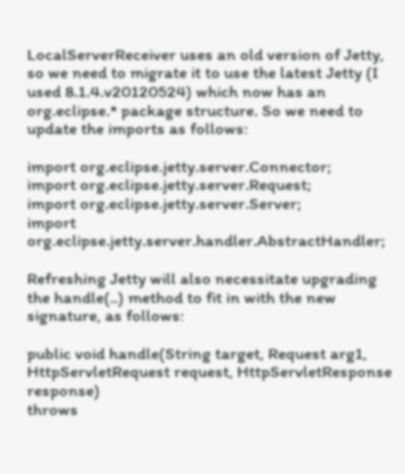LocalServerReceiver uses an old version of Jetty, so we need to migrate it to use the latest Jetty (I used 8.1.4.v20120524) which now has an org.eclipse.* package structure. So we need to update the imports as follows:

import org.eclipse.jetty.server.Connector;
import org.eclipse.jetty.server.Request;
import org.eclipse.jetty.server.Server;
import org.eclipse.jetty.server.handler.AbstractHandler;

Refreshing Jetty will also necessitate upgrading the handle(..) method to fit in with the new signature, as follows:

public void handle(String target, Request arg1,
HttpServletRequest request, HttpServletResponse response)
throws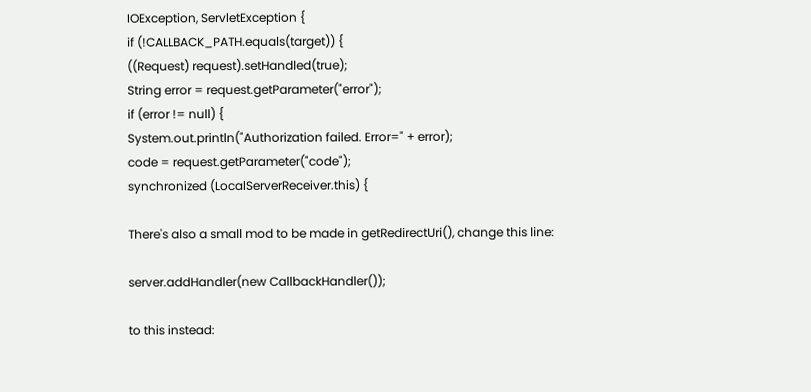IOException, ServletException {
if (!CALLBACK_PATH.equals(target)) {
((Request) request).setHandled(true);
String error = request.getParameter("error");
if (error != null) {
System.out.println("Authorization failed. Error=" + error);
code = request.getParameter("code");
synchronized (LocalServerReceiver.this) {

There's also a small mod to be made in getRedirectUri(), change this line:

server.addHandler(new CallbackHandler());

to this instead: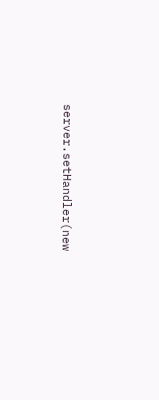server.setHandler(new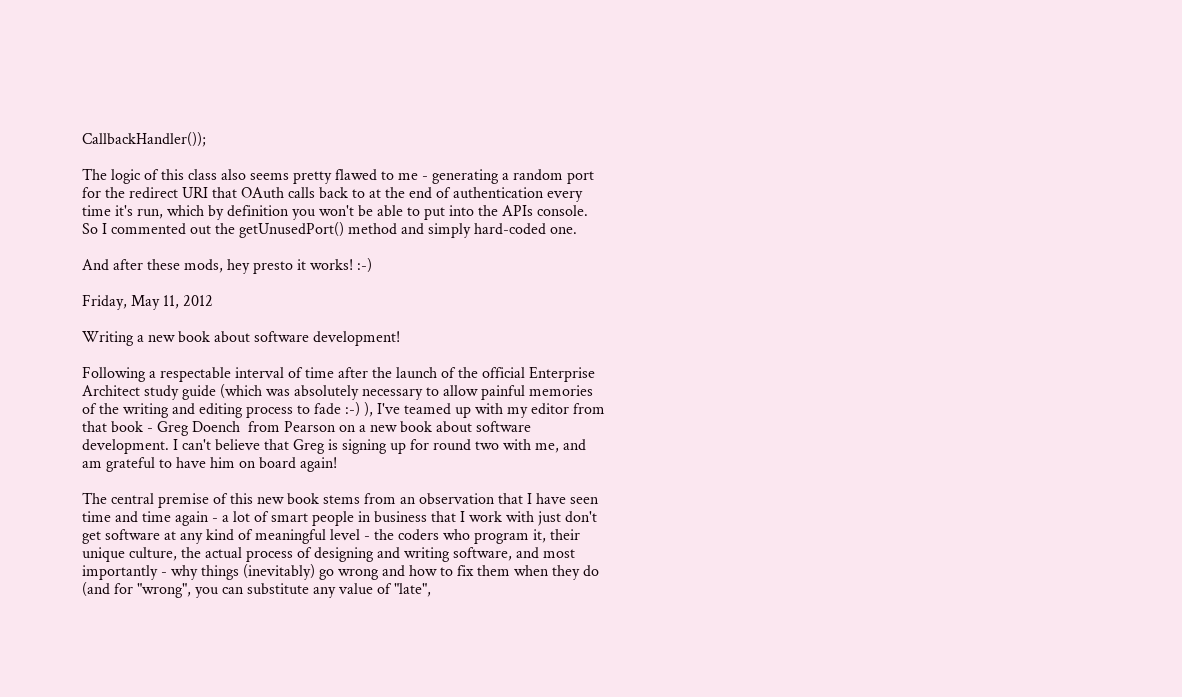CallbackHandler());

The logic of this class also seems pretty flawed to me - generating a random port for the redirect URI that OAuth calls back to at the end of authentication every time it's run, which by definition you won't be able to put into the APIs console. So I commented out the getUnusedPort() method and simply hard-coded one.

And after these mods, hey presto it works! :-)

Friday, May 11, 2012

Writing a new book about software development!

Following a respectable interval of time after the launch of the official Enterprise Architect study guide (which was absolutely necessary to allow painful memories of the writing and editing process to fade :-) ), I've teamed up with my editor from that book - Greg Doench  from Pearson on a new book about software development. I can't believe that Greg is signing up for round two with me, and am grateful to have him on board again!

The central premise of this new book stems from an observation that I have seen time and time again - a lot of smart people in business that I work with just don't get software at any kind of meaningful level - the coders who program it, their unique culture, the actual process of designing and writing software, and most importantly - why things (inevitably) go wrong and how to fix them when they do (and for "wrong", you can substitute any value of "late",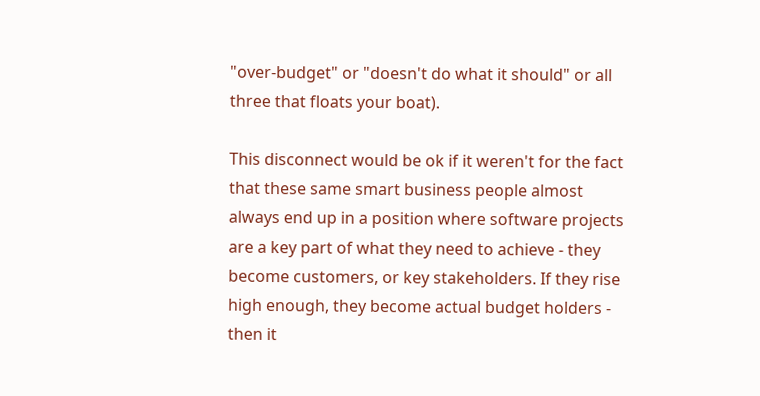"over-budget" or "doesn't do what it should" or all three that floats your boat).

This disconnect would be ok if it weren't for the fact that these same smart business people almost always end up in a position where software projects are a key part of what they need to achieve - they become customers, or key stakeholders. If they rise high enough, they become actual budget holders - then it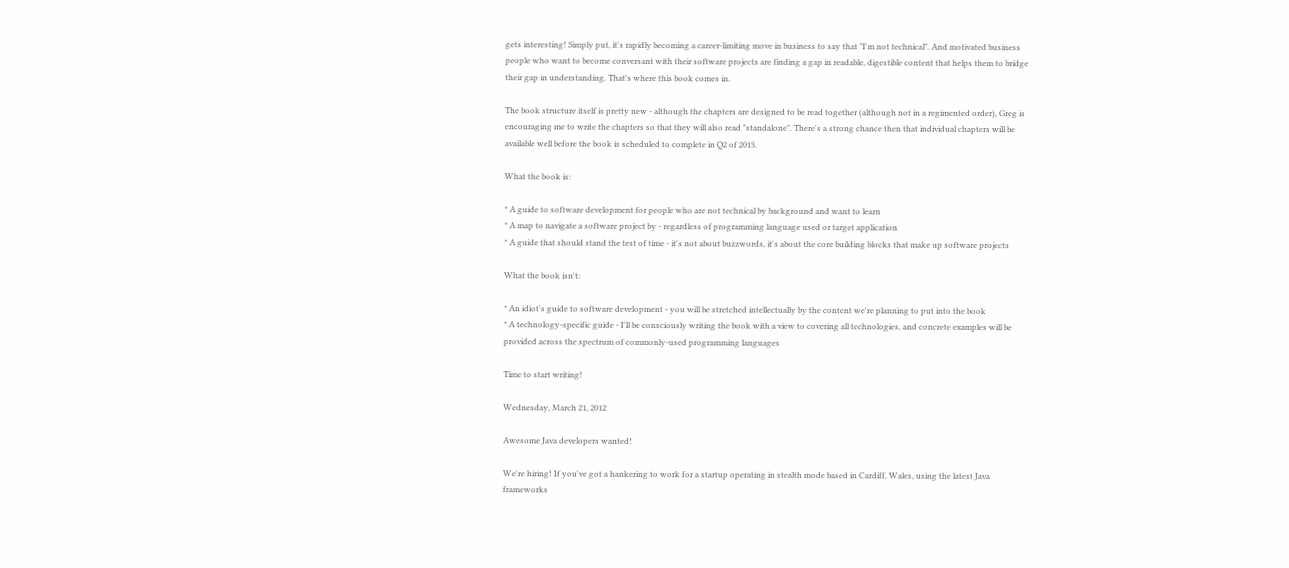gets interesting! Simply put, it's rapidly becoming a career-limiting move in business to say that "I'm not technical". And motivated business people who want to become conversant with their software projects are finding a gap in readable, digestible content that helps them to bridge their gap in understanding. That's where this book comes in.

The book structure itself is pretty new - although the chapters are designed to be read together (although not in a regimented order), Greg is encouraging me to write the chapters so that they will also read "standalone". There's a strong chance then that individual chapters will be available well before the book is scheduled to complete in Q2 of 2013.

What the book is:

* A guide to software development for people who are not technical by background and want to learn
* A map to navigate a software project by - regardless of programming language used or target application
* A guide that should stand the test of time - it's not about buzzwords, it's about the core building blocks that make up software projects

What the book isn't:

* An idiot's guide to software development - you will be stretched intellectually by the content we're planning to put into the book
* A technology-specific guide - I'll be consciously writing the book with a view to covering all technologies, and concrete examples will be provided across the spectrum of commonly-used programming languages

Time to start writing!

Wednesday, March 21, 2012

Awesome Java developers wanted!

We're hiring! If you've got a hankering to work for a startup operating in stealth mode based in Cardiff, Wales, using the latest Java frameworks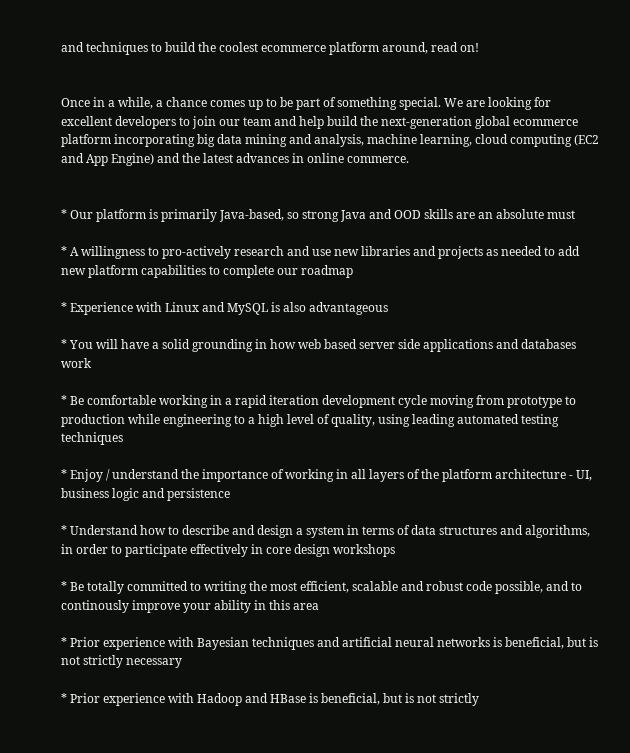and techniques to build the coolest ecommerce platform around, read on!


Once in a while, a chance comes up to be part of something special. We are looking for excellent developers to join our team and help build the next-generation global ecommerce platform incorporating big data mining and analysis, machine learning, cloud computing (EC2 and App Engine) and the latest advances in online commerce.


* Our platform is primarily Java-based, so strong Java and OOD skills are an absolute must

* A willingness to pro-actively research and use new libraries and projects as needed to add new platform capabilities to complete our roadmap

* Experience with Linux and MySQL is also advantageous

* You will have a solid grounding in how web based server side applications and databases work

* Be comfortable working in a rapid iteration development cycle moving from prototype to production while engineering to a high level of quality, using leading automated testing techniques

* Enjoy / understand the importance of working in all layers of the platform architecture - UI, business logic and persistence

* Understand how to describe and design a system in terms of data structures and algorithms, in order to participate effectively in core design workshops

* Be totally committed to writing the most efficient, scalable and robust code possible, and to continously improve your ability in this area

* Prior experience with Bayesian techniques and artificial neural networks is beneficial, but is not strictly necessary

* Prior experience with Hadoop and HBase is beneficial, but is not strictly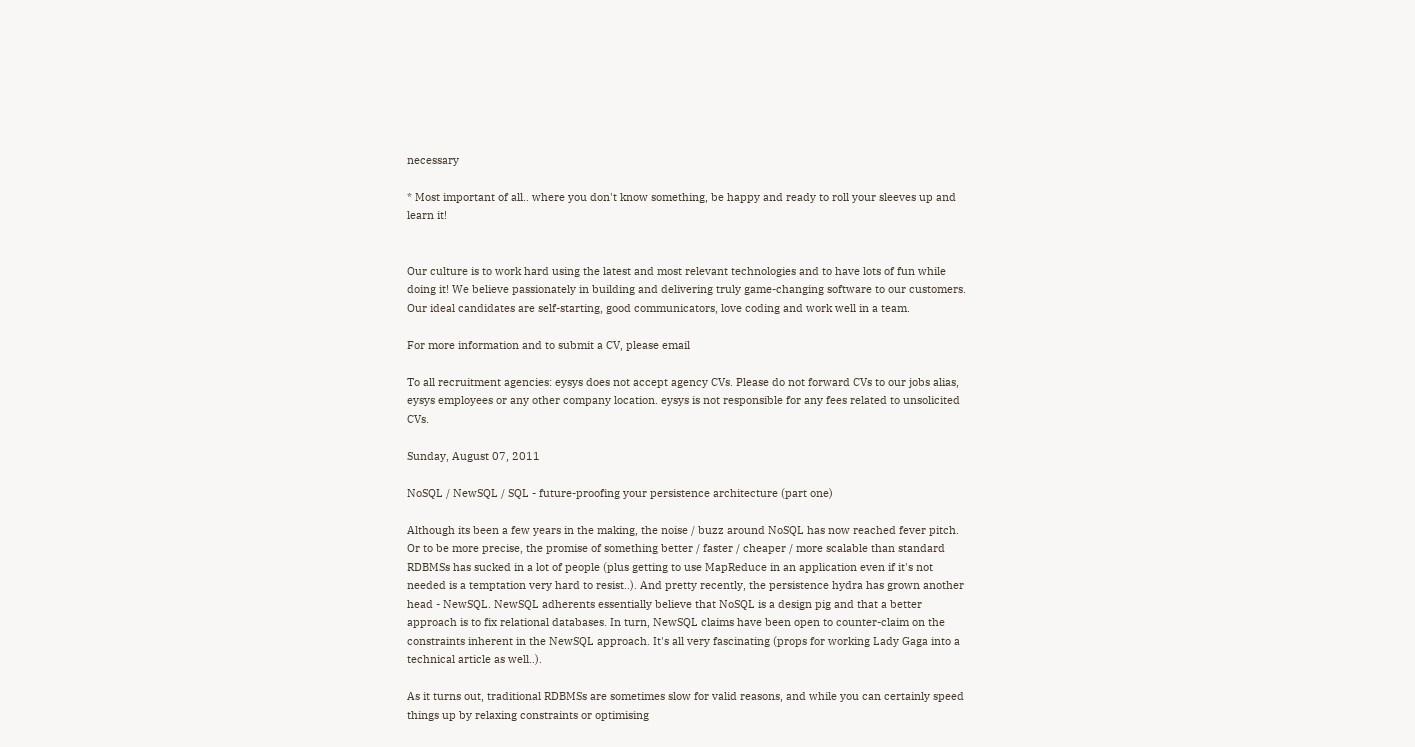necessary

* Most important of all.. where you don't know something, be happy and ready to roll your sleeves up and learn it!


Our culture is to work hard using the latest and most relevant technologies and to have lots of fun while doing it! We believe passionately in building and delivering truly game-changing software to our customers. Our ideal candidates are self-starting, good communicators, love coding and work well in a team.

For more information and to submit a CV, please email

To all recruitment agencies: eysys does not accept agency CVs. Please do not forward CVs to our jobs alias, eysys employees or any other company location. eysys is not responsible for any fees related to unsolicited CVs.

Sunday, August 07, 2011

NoSQL / NewSQL / SQL - future-proofing your persistence architecture (part one)

Although its been a few years in the making, the noise / buzz around NoSQL has now reached fever pitch. Or to be more precise, the promise of something better / faster / cheaper / more scalable than standard RDBMSs has sucked in a lot of people (plus getting to use MapReduce in an application even if it's not needed is a temptation very hard to resist..). And pretty recently, the persistence hydra has grown another head - NewSQL. NewSQL adherents essentially believe that NoSQL is a design pig and that a better approach is to fix relational databases. In turn, NewSQL claims have been open to counter-claim on the constraints inherent in the NewSQL approach. It's all very fascinating (props for working Lady Gaga into a technical article as well..).

As it turns out, traditional RDBMSs are sometimes slow for valid reasons, and while you can certainly speed things up by relaxing constraints or optimising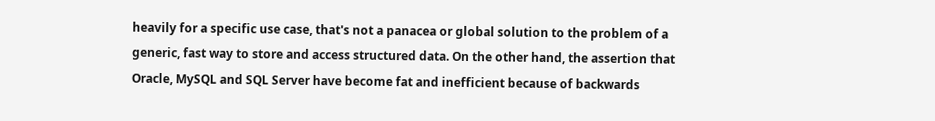heavily for a specific use case, that's not a panacea or global solution to the problem of a generic, fast way to store and access structured data. On the other hand, the assertion that Oracle, MySQL and SQL Server have become fat and inefficient because of backwards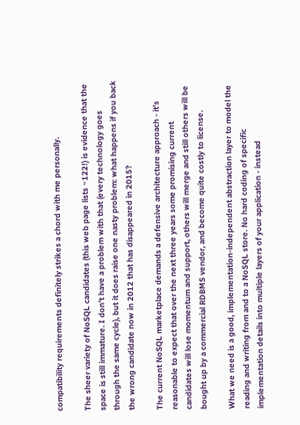compatibility requirements definitely strikes a chord with me personally.

The sheer variety of NoSQL candidates (this web page lists ~122!) is evidence that the space is still immature. I don't have a problem with that (every technology goes through the same cycle), but it does raise one nasty problem: what happens if you back the wrong candidate now in 2012 that has disappeared in 2015?

The current NoSQL marketplace demands a defensive architecture approach - it's reasonable to expect that over the next three years some promising current candidates will lose momentum and support, others will merge and still others will be bought up by a commercial RDBMS vendor, and become quite costly to license.

What we need is a good, implementation-independent abstraction layer to model the reading and writing from and to a NoSQL store. No hard coding of specific implementation details into multiple layers of your application - instead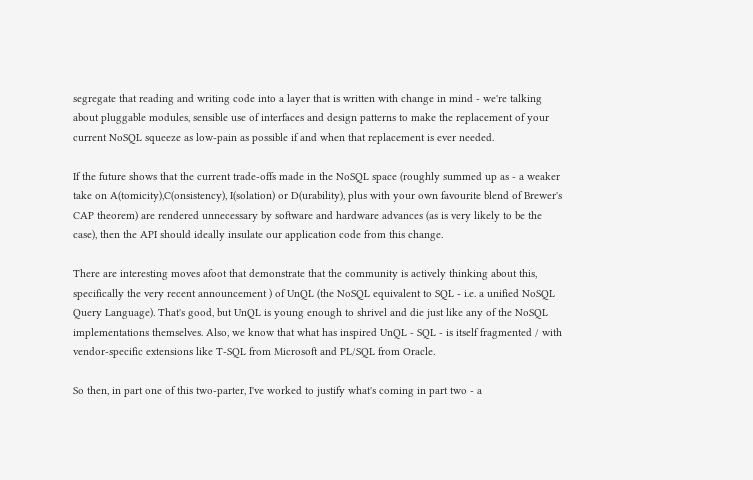segregate that reading and writing code into a layer that is written with change in mind - we're talking about pluggable modules, sensible use of interfaces and design patterns to make the replacement of your current NoSQL squeeze as low-pain as possible if and when that replacement is ever needed.

If the future shows that the current trade-offs made in the NoSQL space (roughly summed up as - a weaker take on A(tomicity),C(onsistency), I(solation) or D(urability), plus with your own favourite blend of Brewer's CAP theorem) are rendered unnecessary by software and hardware advances (as is very likely to be the case), then the API should ideally insulate our application code from this change.

There are interesting moves afoot that demonstrate that the community is actively thinking about this, specifically the very recent announcement ) of UnQL (the NoSQL equivalent to SQL - i.e. a unified NoSQL Query Language). That's good, but UnQL is young enough to shrivel and die just like any of the NoSQL implementations themselves. Also, we know that what has inspired UnQL - SQL - is itself fragmented / with vendor-specific extensions like T-SQL from Microsoft and PL/SQL from Oracle.

So then, in part one of this two-parter, I've worked to justify what's coming in part two - a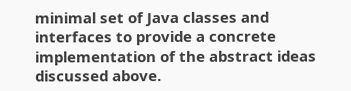minimal set of Java classes and interfaces to provide a concrete implementation of the abstract ideas discussed above.